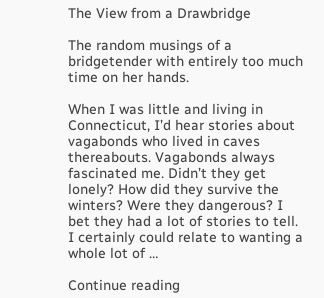The View from a Drawbridge

The random musings of a bridgetender with entirely too much time on her hands.

When I was little and living in Connecticut, I’d hear stories about vagabonds who lived in caves thereabouts. Vagabonds always fascinated me. Didn’t they get lonely? How did they survive the winters? Were they dangerous? I bet they had a lot of stories to tell. I certainly could relate to wanting a whole lot of …

Continue reading